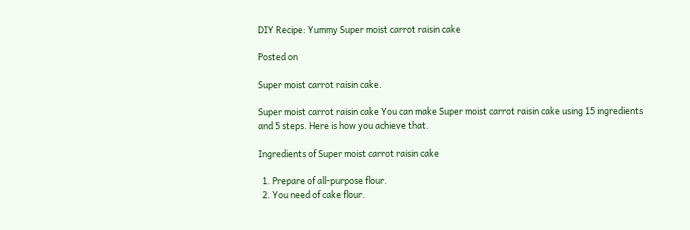DIY Recipe: Yummy Super moist carrot raisin cake

Posted on

Super moist carrot raisin cake.

Super moist carrot raisin cake You can make Super moist carrot raisin cake using 15 ingredients and 5 steps. Here is how you achieve that.

Ingredients of Super moist carrot raisin cake

  1. Prepare of all-purpose flour.
  2. You need of cake flour.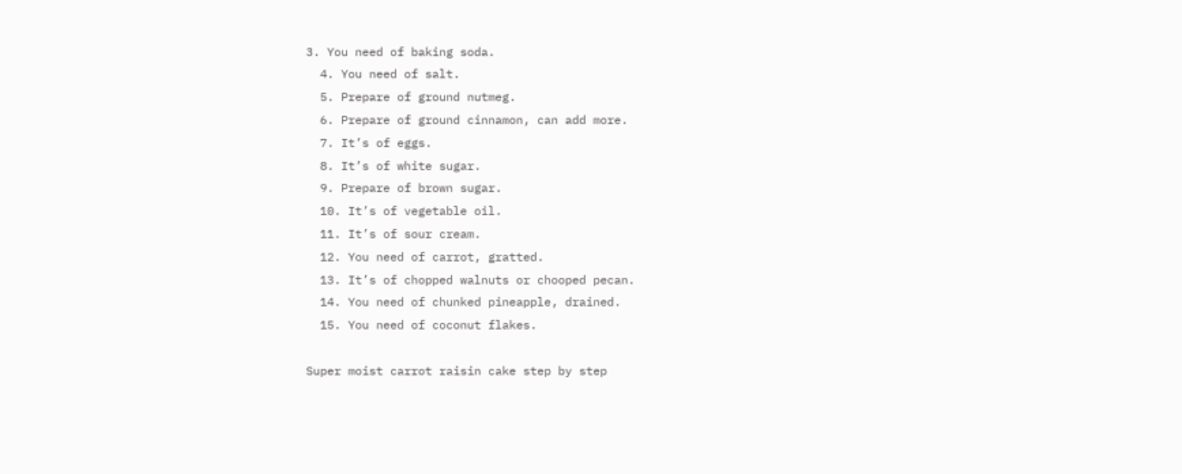3. You need of baking soda.
  4. You need of salt.
  5. Prepare of ground nutmeg.
  6. Prepare of ground cinnamon, can add more.
  7. It’s of eggs.
  8. It’s of white sugar.
  9. Prepare of brown sugar.
  10. It’s of vegetable oil.
  11. It’s of sour cream.
  12. You need of carrot, gratted.
  13. It’s of chopped walnuts or chooped pecan.
  14. You need of chunked pineapple, drained.
  15. You need of coconut flakes.

Super moist carrot raisin cake step by step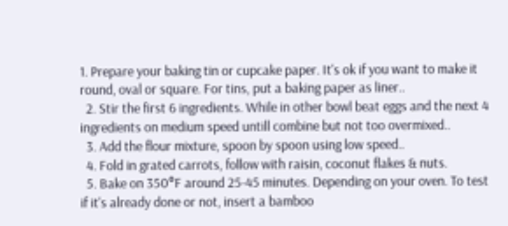1. Prepare your baking tin or cupcake paper. It's ok if you want to make it round, oval or square. For tins, put a baking paper as liner..
  2. Stir the first 6 ingredients. While in other bowl beat eggs and the next 4 ingredients on medium speed untill combine but not too overmixed..
  3. Add the flour mixture, spoon by spoon using low speed..
  4. Fold in grated carrots, follow with raisin, coconut flakes & nuts.
  5. Bake on 350°F around 25-45 minutes. Depending on your oven. To test if it's already done or not, insert a bamboo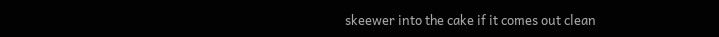skeewer into the cake if it comes out clean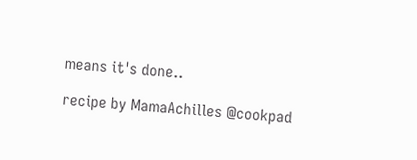means it's done..

recipe by MamaAchilles @cookpad